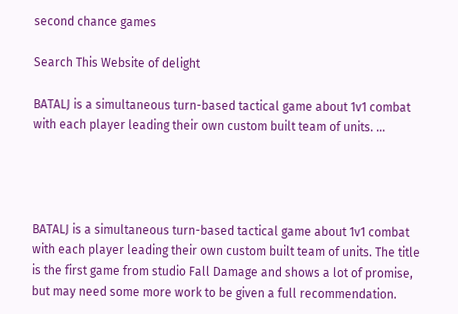second chance games

Search This Website of delight

BATALJ is a simultaneous turn-based tactical game about 1v1 combat with each player leading their own custom built team of units. ...




BATALJ is a simultaneous turn-based tactical game about 1v1 combat with each player leading their own custom built team of units. The title is the first game from studio Fall Damage and shows a lot of promise, but may need some more work to be given a full recommendation.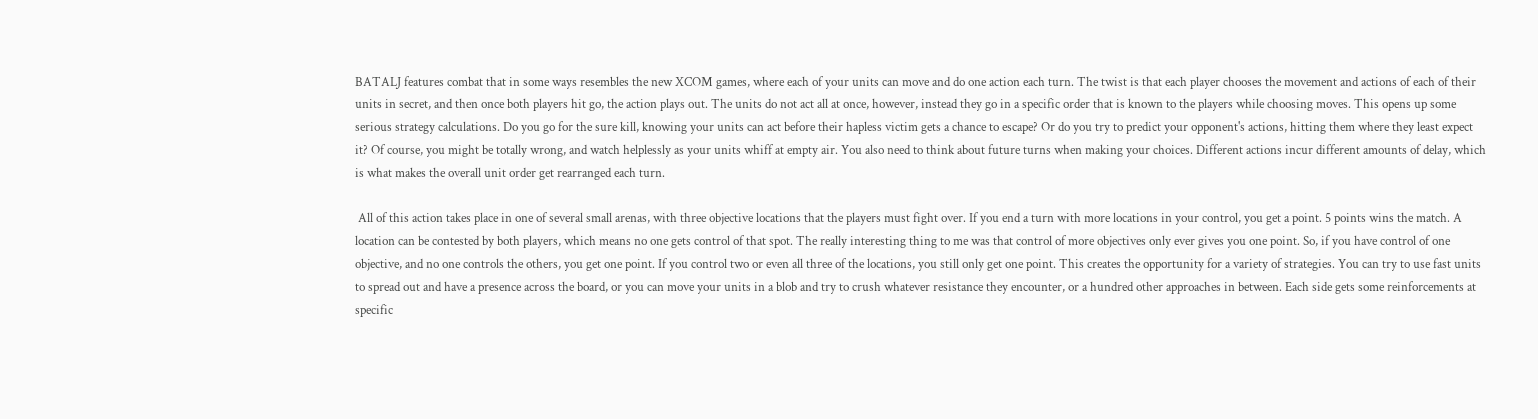BATALJ features combat that in some ways resembles the new XCOM games, where each of your units can move and do one action each turn. The twist is that each player chooses the movement and actions of each of their units in secret, and then once both players hit go, the action plays out. The units do not act all at once, however, instead they go in a specific order that is known to the players while choosing moves. This opens up some serious strategy calculations. Do you go for the sure kill, knowing your units can act before their hapless victim gets a chance to escape? Or do you try to predict your opponent's actions, hitting them where they least expect it? Of course, you might be totally wrong, and watch helplessly as your units whiff at empty air. You also need to think about future turns when making your choices. Different actions incur different amounts of delay, which is what makes the overall unit order get rearranged each turn.

 All of this action takes place in one of several small arenas, with three objective locations that the players must fight over. If you end a turn with more locations in your control, you get a point. 5 points wins the match. A location can be contested by both players, which means no one gets control of that spot. The really interesting thing to me was that control of more objectives only ever gives you one point. So, if you have control of one objective, and no one controls the others, you get one point. If you control two or even all three of the locations, you still only get one point. This creates the opportunity for a variety of strategies. You can try to use fast units to spread out and have a presence across the board, or you can move your units in a blob and try to crush whatever resistance they encounter, or a hundred other approaches in between. Each side gets some reinforcements at specific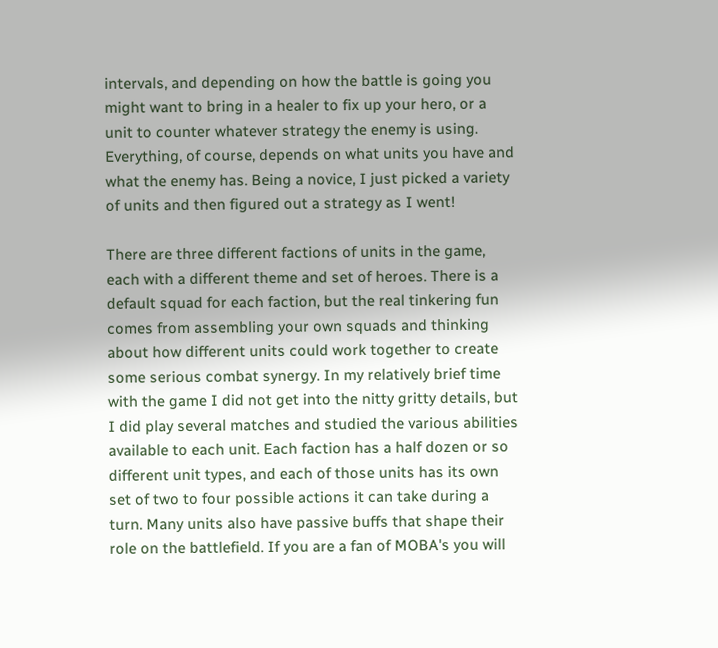intervals, and depending on how the battle is going you might want to bring in a healer to fix up your hero, or a unit to counter whatever strategy the enemy is using. Everything, of course, depends on what units you have and what the enemy has. Being a novice, I just picked a variety of units and then figured out a strategy as I went!

There are three different factions of units in the game, each with a different theme and set of heroes. There is a default squad for each faction, but the real tinkering fun comes from assembling your own squads and thinking about how different units could work together to create some serious combat synergy. In my relatively brief time with the game I did not get into the nitty gritty details, but I did play several matches and studied the various abilities available to each unit. Each faction has a half dozen or so different unit types, and each of those units has its own set of two to four possible actions it can take during a turn. Many units also have passive buffs that shape their role on the battlefield. If you are a fan of MOBA's you will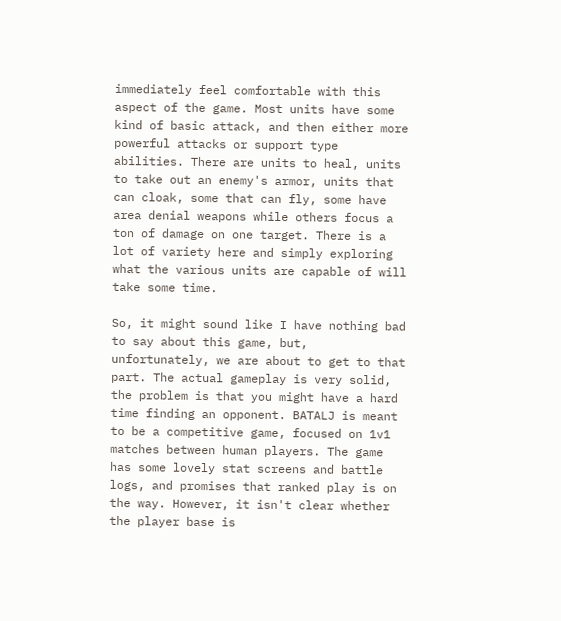immediately feel comfortable with this aspect of the game. Most units have some kind of basic attack, and then either more powerful attacks or support type abilities. There are units to heal, units to take out an enemy's armor, units that can cloak, some that can fly, some have area denial weapons while others focus a ton of damage on one target. There is a lot of variety here and simply exploring what the various units are capable of will take some time.

So, it might sound like I have nothing bad to say about this game, but, unfortunately, we are about to get to that part. The actual gameplay is very solid, the problem is that you might have a hard time finding an opponent. BATALJ is meant to be a competitive game, focused on 1v1 matches between human players. The game has some lovely stat screens and battle logs, and promises that ranked play is on the way. However, it isn't clear whether the player base is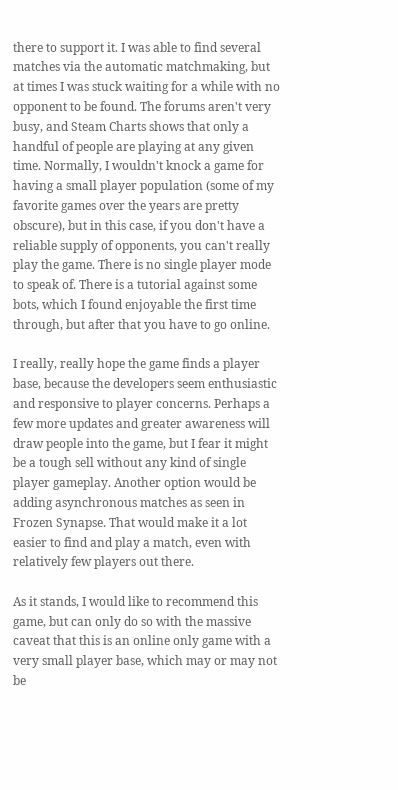there to support it. I was able to find several matches via the automatic matchmaking, but at times I was stuck waiting for a while with no opponent to be found. The forums aren't very busy, and Steam Charts shows that only a handful of people are playing at any given time. Normally, I wouldn't knock a game for having a small player population (some of my favorite games over the years are pretty obscure), but in this case, if you don't have a reliable supply of opponents, you can't really play the game. There is no single player mode to speak of. There is a tutorial against some bots, which I found enjoyable the first time through, but after that you have to go online.

I really, really hope the game finds a player base, because the developers seem enthusiastic and responsive to player concerns. Perhaps a few more updates and greater awareness will draw people into the game, but I fear it might be a tough sell without any kind of single player gameplay. Another option would be adding asynchronous matches as seen in Frozen Synapse. That would make it a lot easier to find and play a match, even with relatively few players out there.

As it stands, I would like to recommend this game, but can only do so with the massive caveat that this is an online only game with a very small player base, which may or may not be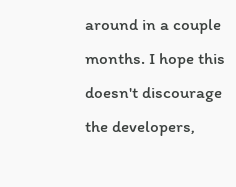around in a couple months. I hope this doesn't discourage the developers,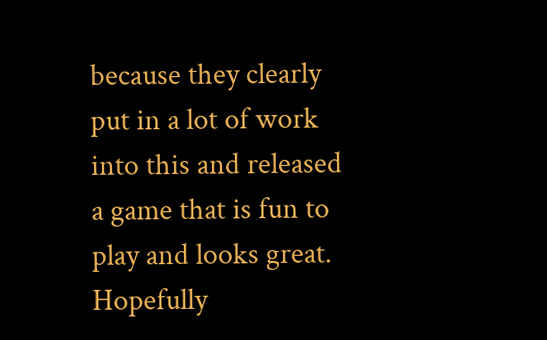because they clearly put in a lot of work into this and released a game that is fun to play and looks great. Hopefully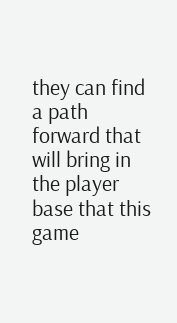they can find a path forward that will bring in the player base that this game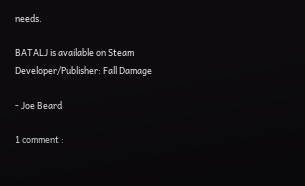needs.

BATALJ is available on Steam
Developer/Publisher: Fall Damage

- Joe Beard

1 comment :